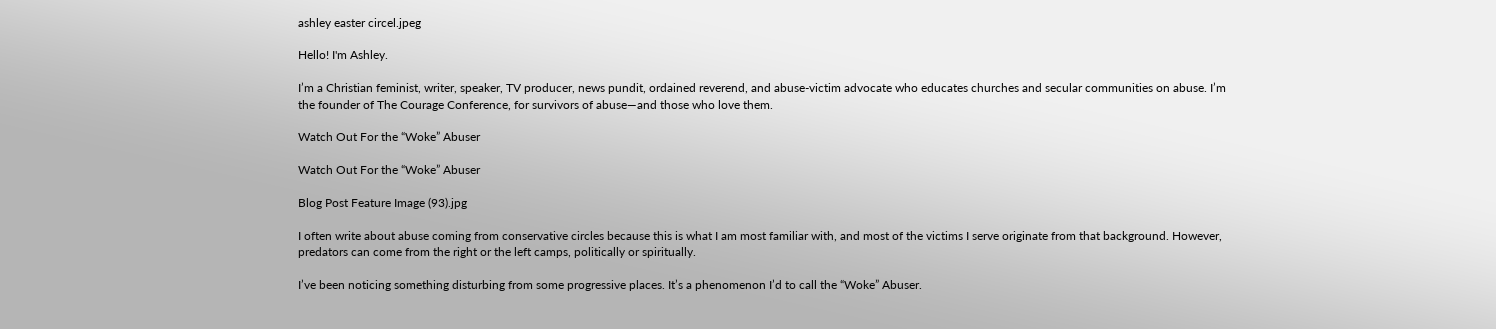ashley easter circel.jpeg

Hello! I'm Ashley.

I’m a Christian feminist, writer, speaker, TV producer, news pundit, ordained reverend, and abuse-victim advocate who educates churches and secular communities on abuse. I’m the founder of The Courage Conference, for survivors of abuse—and those who love them.

Watch Out For the “Woke” Abuser

Watch Out For the “Woke” Abuser

Blog Post Feature Image (93).jpg

I often write about abuse coming from conservative circles because this is what I am most familiar with, and most of the victims I serve originate from that background. However, predators can come from the right or the left camps, politically or spiritually.

I’ve been noticing something disturbing from some progressive places. It’s a phenomenon I’d to call the “Woke” Abuser.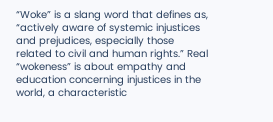“Woke” is a slang word that defines as, “actively aware of systemic injustices and prejudices, especially those related to civil and human rights.” Real “wokeness” is about empathy and education concerning injustices in the world, a characteristic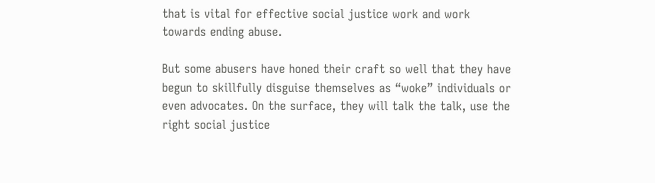that is vital for effective social justice work and work towards ending abuse.

But some abusers have honed their craft so well that they have begun to skillfully disguise themselves as “woke” individuals or even advocates. On the surface, they will talk the talk, use the right social justice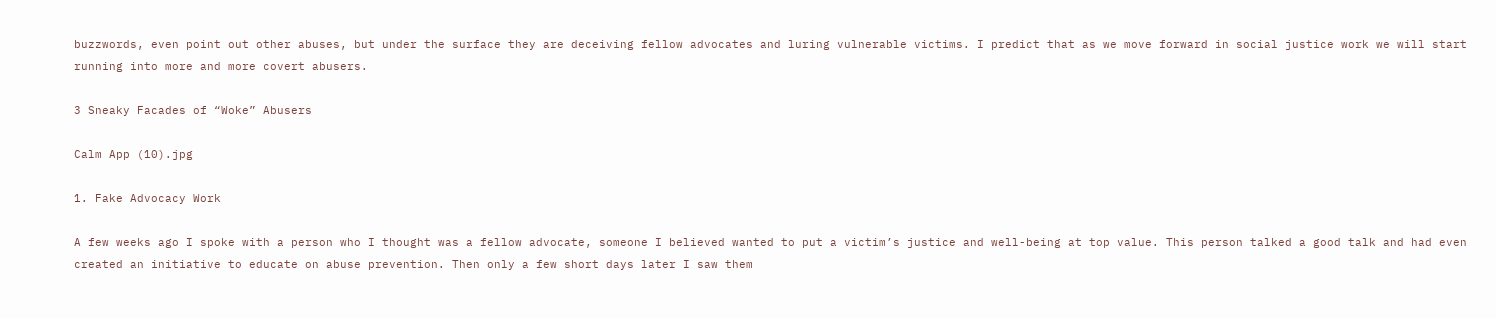buzzwords, even point out other abuses, but under the surface they are deceiving fellow advocates and luring vulnerable victims. I predict that as we move forward in social justice work we will start running into more and more covert abusers.

3 Sneaky Facades of “Woke” Abusers

Calm App (10).jpg

1. Fake Advocacy Work

A few weeks ago I spoke with a person who I thought was a fellow advocate, someone I believed wanted to put a victim’s justice and well-being at top value. This person talked a good talk and had even created an initiative to educate on abuse prevention. Then only a few short days later I saw them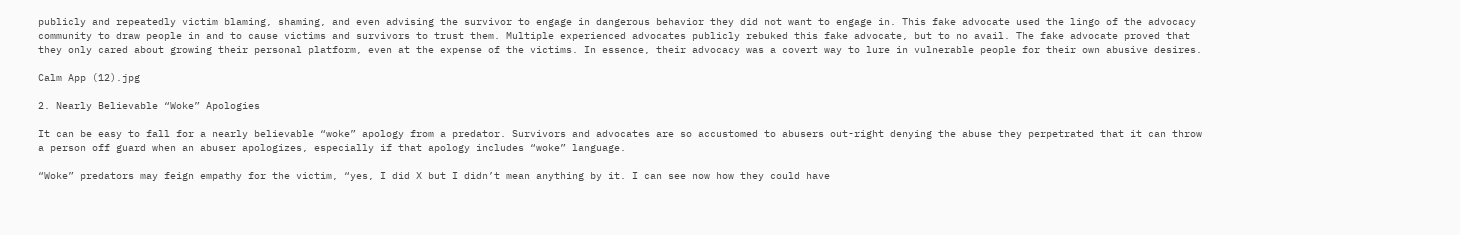publicly and repeatedly victim blaming, shaming, and even advising the survivor to engage in dangerous behavior they did not want to engage in. This fake advocate used the lingo of the advocacy community to draw people in and to cause victims and survivors to trust them. Multiple experienced advocates publicly rebuked this fake advocate, but to no avail. The fake advocate proved that they only cared about growing their personal platform, even at the expense of the victims. In essence, their advocacy was a covert way to lure in vulnerable people for their own abusive desires.

Calm App (12).jpg

2. Nearly Believable “Woke” Apologies

It can be easy to fall for a nearly believable “woke” apology from a predator. Survivors and advocates are so accustomed to abusers out-right denying the abuse they perpetrated that it can throw a person off guard when an abuser apologizes, especially if that apology includes “woke” language.

“Woke” predators may feign empathy for the victim, “yes, I did X but I didn’t mean anything by it. I can see now how they could have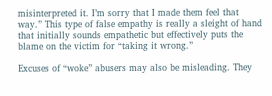misinterpreted it. I’m sorry that I made them feel that way.” This type of false empathy is really a sleight of hand that initially sounds empathetic but effectively puts the blame on the victim for “taking it wrong.”

Excuses of “woke” abusers may also be misleading. They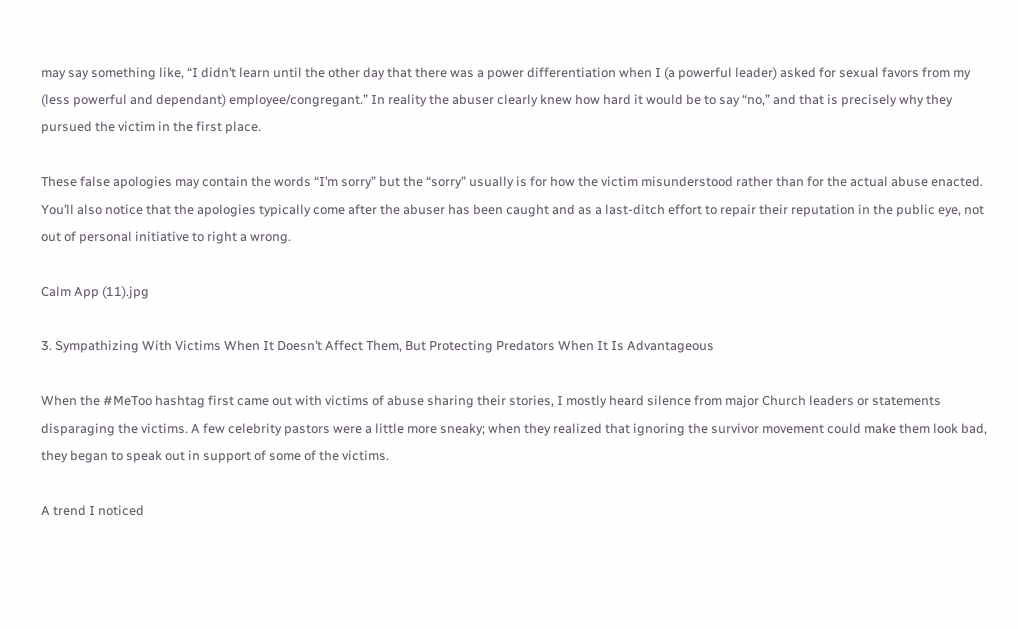may say something like, “I didn’t learn until the other day that there was a power differentiation when I (a powerful leader) asked for sexual favors from my (less powerful and dependant) employee/congregant.” In reality the abuser clearly knew how hard it would be to say “no,” and that is precisely why they pursued the victim in the first place.

These false apologies may contain the words “I’m sorry” but the “sorry” usually is for how the victim misunderstood rather than for the actual abuse enacted. You’ll also notice that the apologies typically come after the abuser has been caught and as a last-ditch effort to repair their reputation in the public eye, not out of personal initiative to right a wrong.

Calm App (11).jpg

3. Sympathizing With Victims When It Doesn’t Affect Them, But Protecting Predators When It Is Advantageous

When the #MeToo hashtag first came out with victims of abuse sharing their stories, I mostly heard silence from major Church leaders or statements disparaging the victims. A few celebrity pastors were a little more sneaky; when they realized that ignoring the survivor movement could make them look bad, they began to speak out in support of some of the victims.

A trend I noticed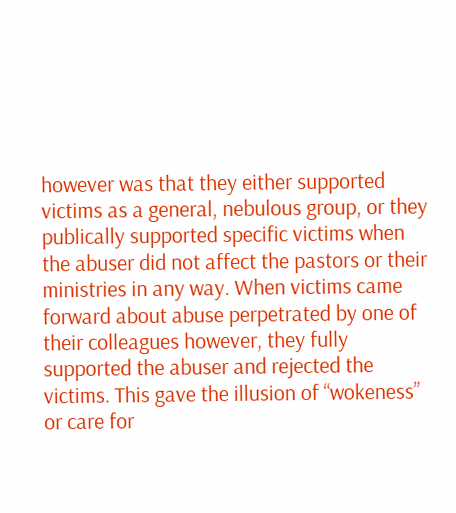however was that they either supported victims as a general, nebulous group, or they publically supported specific victims when the abuser did not affect the pastors or their ministries in any way. When victims came forward about abuse perpetrated by one of their colleagues however, they fully supported the abuser and rejected the victims. This gave the illusion of “wokeness” or care for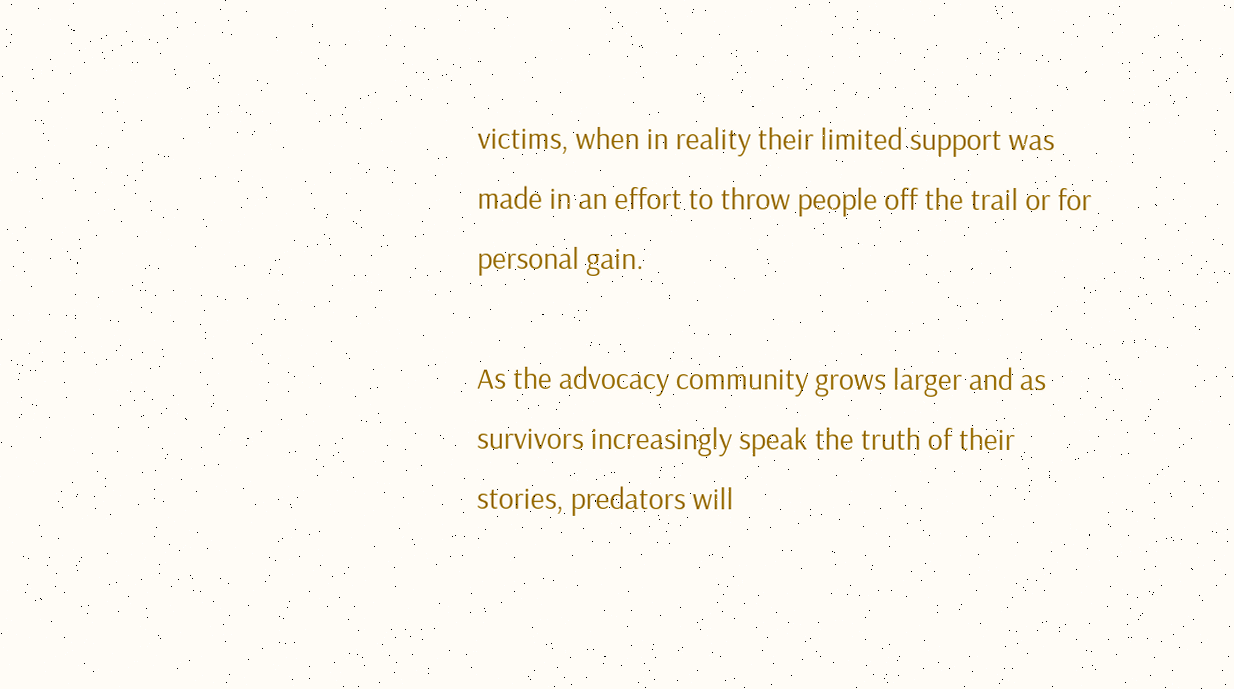victims, when in reality their limited support was made in an effort to throw people off the trail or for personal gain.

As the advocacy community grows larger and as survivors increasingly speak the truth of their stories, predators will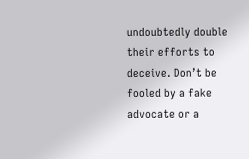undoubtedly double their efforts to deceive. Don’t be fooled by a fake advocate or a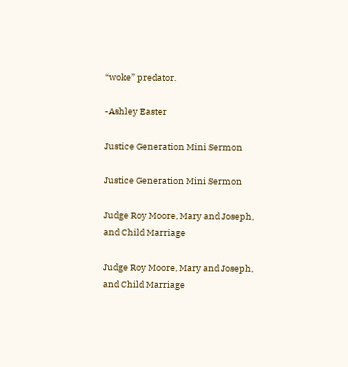“woke” predator.

-Ashley Easter

Justice Generation Mini Sermon

Justice Generation Mini Sermon

Judge Roy Moore, Mary and Joseph, and Child Marriage

Judge Roy Moore, Mary and Joseph, and Child Marriage